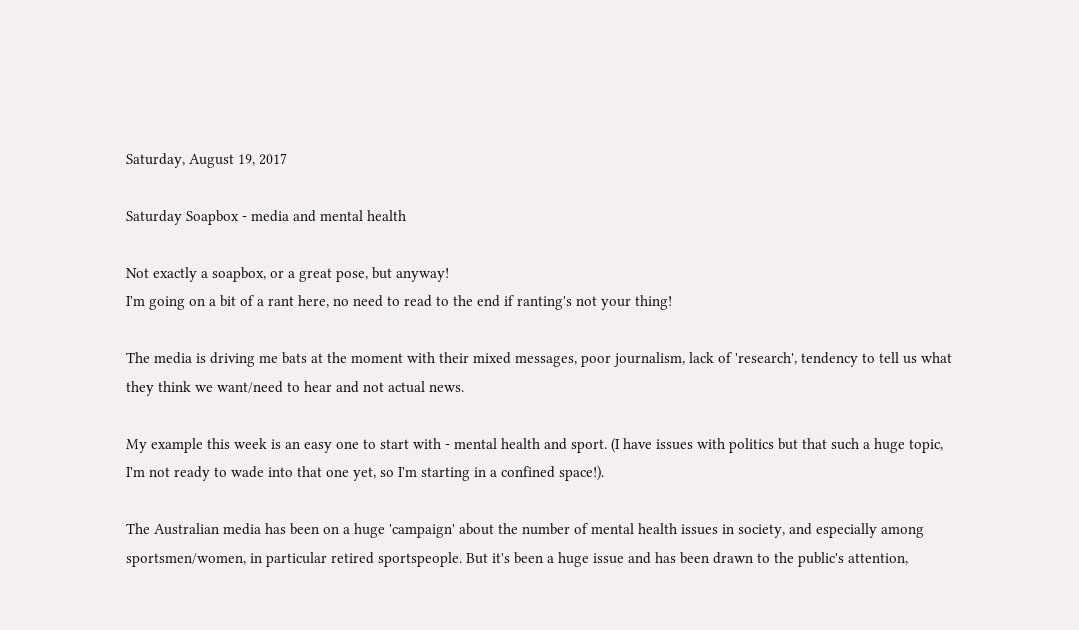Saturday, August 19, 2017

Saturday Soapbox - media and mental health

Not exactly a soapbox, or a great pose, but anyway!
I'm going on a bit of a rant here, no need to read to the end if ranting's not your thing!

The media is driving me bats at the moment with their mixed messages, poor journalism, lack of 'research', tendency to tell us what they think we want/need to hear and not actual news.

My example this week is an easy one to start with - mental health and sport. (I have issues with politics but that such a huge topic, I'm not ready to wade into that one yet, so I'm starting in a confined space!).

The Australian media has been on a huge 'campaign' about the number of mental health issues in society, and especially among sportsmen/women, in particular retired sportspeople. But it's been a huge issue and has been drawn to the public's attention,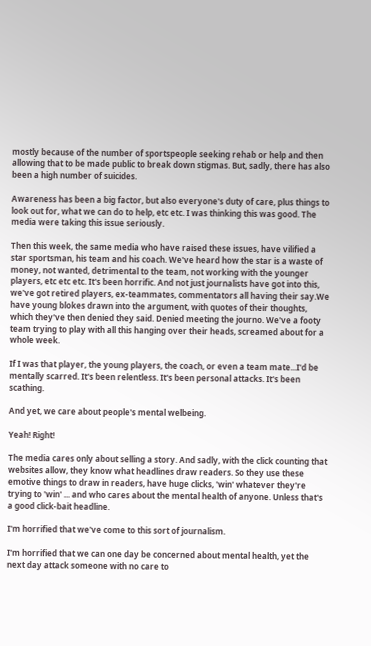mostly because of the number of sportspeople seeking rehab or help and then allowing that to be made public to break down stigmas. But, sadly, there has also been a high number of suicides.

Awareness has been a big factor, but also everyone's duty of care, plus things to look out for, what we can do to help, etc etc. I was thinking this was good. The media were taking this issue seriously.

Then this week, the same media who have raised these issues, have vilified a star sportsman, his team and his coach. We've heard how the star is a waste of money, not wanted, detrimental to the team, not working with the younger players, etc etc etc. It's been horrific. And not just journalists have got into this, we've got retired players, ex-teammates, commentators all having their say.We have young blokes drawn into the argument, with quotes of their thoughts, which they've then denied they said. Denied meeting the journo. We've a footy team trying to play with all this hanging over their heads, screamed about for a whole week.

If I was that player, the young players, the coach, or even a team mate...I'd be mentally scarred. It's been relentless. It's been personal attacks. It's been scathing.

And yet, we care about people's mental welbeing.

Yeah! Right!

The media cares only about selling a story. And sadly, with the click counting that websites allow, they know what headlines draw readers. So they use these emotive things to draw in readers, have huge clicks, 'win' whatever they're trying to 'win' ... and who cares about the mental health of anyone. Unless that's a good click-bait headline.

I'm horrified that we've come to this sort of journalism.

I'm horrified that we can one day be concerned about mental health, yet the next day attack someone with no care to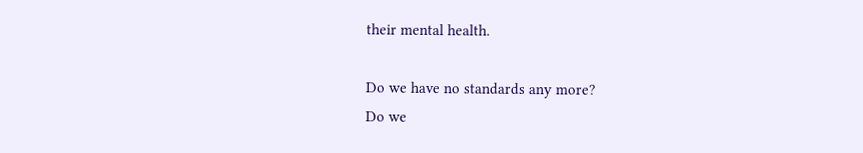their mental health.

Do we have no standards any more?
Do we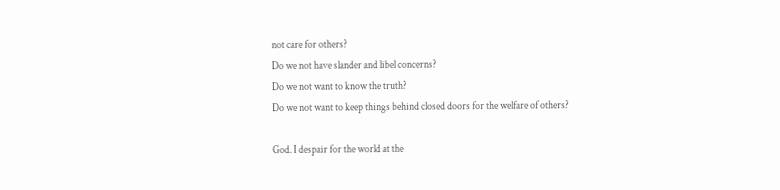not care for others?
Do we not have slander and libel concerns?
Do we not want to know the truth?
Do we not want to keep things behind closed doors for the welfare of others?

God. I despair for the world at the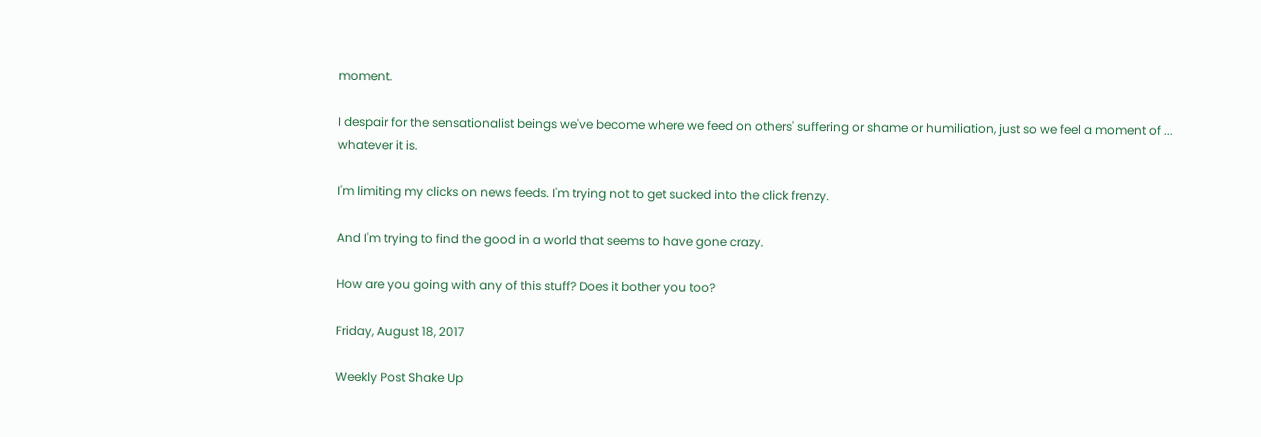moment.

I despair for the sensationalist beings we've become where we feed on others' suffering or shame or humiliation, just so we feel a moment of ... whatever it is.

I'm limiting my clicks on news feeds. I'm trying not to get sucked into the click frenzy.

And I'm trying to find the good in a world that seems to have gone crazy.

How are you going with any of this stuff? Does it bother you too?

Friday, August 18, 2017

Weekly Post Shake Up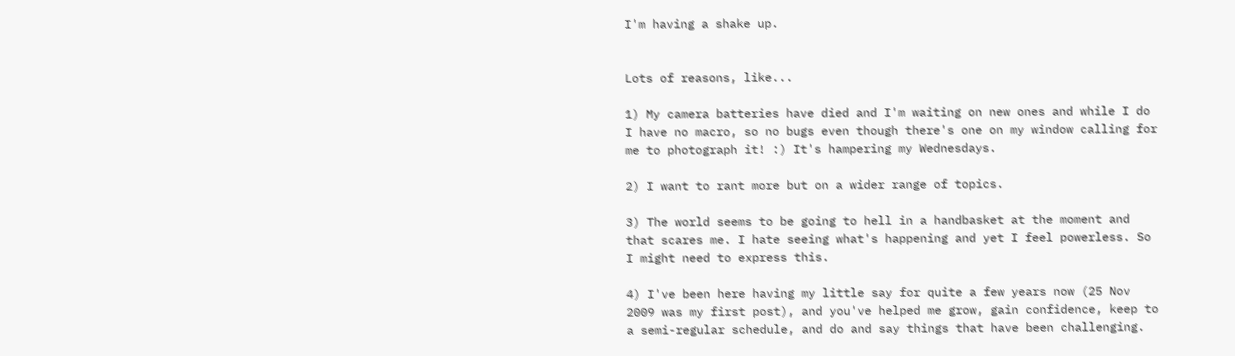I'm having a shake up.


Lots of reasons, like...

1) My camera batteries have died and I'm waiting on new ones and while I do I have no macro, so no bugs even though there's one on my window calling for me to photograph it! :) It's hampering my Wednesdays.

2) I want to rant more but on a wider range of topics.

3) The world seems to be going to hell in a handbasket at the moment and that scares me. I hate seeing what's happening and yet I feel powerless. So I might need to express this.

4) I've been here having my little say for quite a few years now (25 Nov 2009 was my first post), and you've helped me grow, gain confidence, keep to a semi-regular schedule, and do and say things that have been challenging.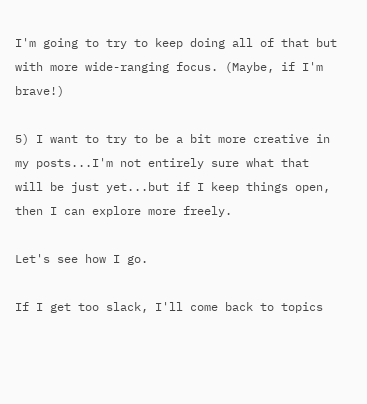I'm going to try to keep doing all of that but with more wide-ranging focus. (Maybe, if I'm brave!)

5) I want to try to be a bit more creative in my posts...I'm not entirely sure what that will be just yet...but if I keep things open, then I can explore more freely.

Let's see how I go.

If I get too slack, I'll come back to topics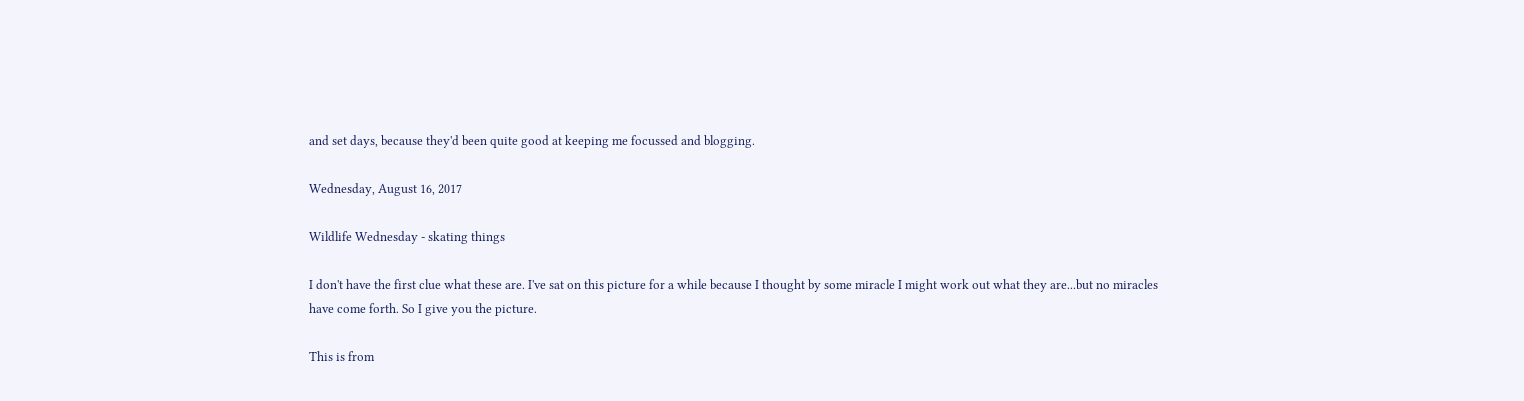and set days, because they'd been quite good at keeping me focussed and blogging.

Wednesday, August 16, 2017

Wildlife Wednesday - skating things

I don't have the first clue what these are. I've sat on this picture for a while because I thought by some miracle I might work out what they are...but no miracles have come forth. So I give you the picture.

This is from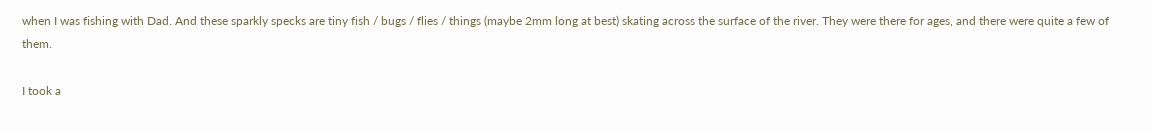when I was fishing with Dad. And these sparkly specks are tiny fish / bugs / flies / things (maybe 2mm long at best) skating across the surface of the river. They were there for ages, and there were quite a few of them.

I took a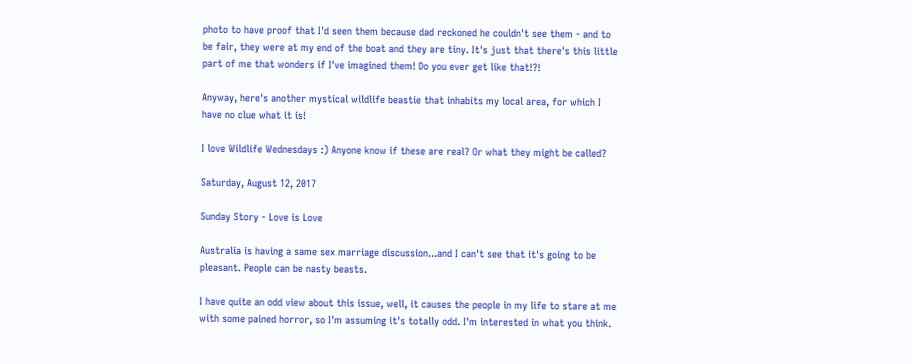photo to have proof that I'd seen them because dad reckoned he couldn't see them - and to be fair, they were at my end of the boat and they are tiny. It's just that there's this little part of me that wonders if I've imagined them! Do you ever get like that!?!

Anyway, here's another mystical wildlife beastie that inhabits my local area, for which I have no clue what it is!

I love Wildlife Wednesdays :) Anyone know if these are real? Or what they might be called?

Saturday, August 12, 2017

Sunday Story - Love is Love

Australia is having a same sex marriage discussion...and I can't see that it's going to be pleasant. People can be nasty beasts.

I have quite an odd view about this issue, well, it causes the people in my life to stare at me with some pained horror, so I'm assuming it's totally odd. I'm interested in what you think.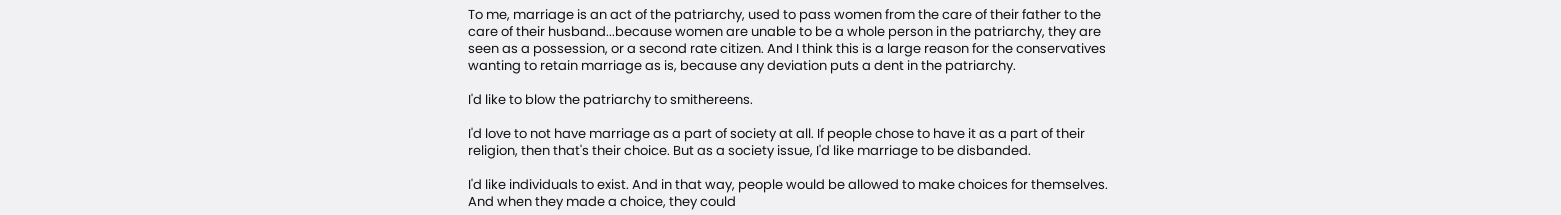To me, marriage is an act of the patriarchy, used to pass women from the care of their father to the care of their husband...because women are unable to be a whole person in the patriarchy, they are seen as a possession, or a second rate citizen. And I think this is a large reason for the conservatives wanting to retain marriage as is, because any deviation puts a dent in the patriarchy.

I'd like to blow the patriarchy to smithereens.

I'd love to not have marriage as a part of society at all. If people chose to have it as a part of their religion, then that's their choice. But as a society issue, I'd like marriage to be disbanded.

I'd like individuals to exist. And in that way, people would be allowed to make choices for themselves. And when they made a choice, they could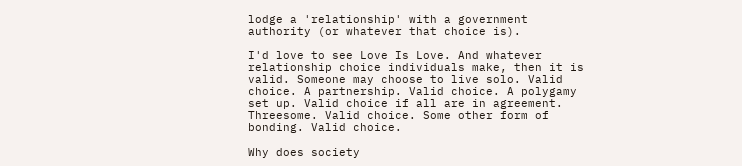lodge a 'relationship' with a government authority (or whatever that choice is).

I'd love to see Love Is Love. And whatever relationship choice individuals make, then it is valid. Someone may choose to live solo. Valid choice. A partnership. Valid choice. A polygamy set up. Valid choice if all are in agreement. Threesome. Valid choice. Some other form of bonding. Valid choice.

Why does society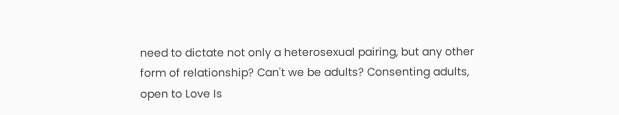need to dictate not only a heterosexual pairing, but any other form of relationship? Can't we be adults? Consenting adults, open to Love Is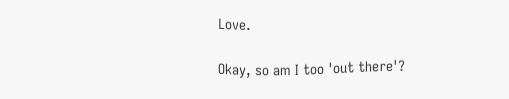Love.

Okay, so am I too 'out there'?